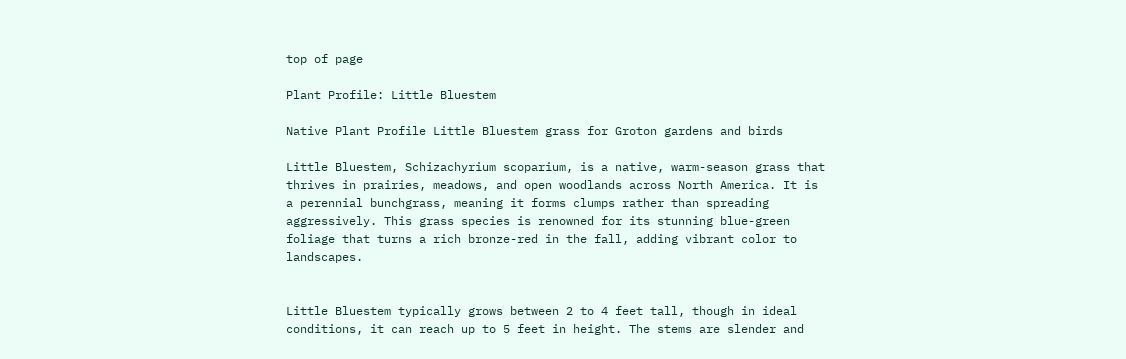top of page

Plant Profile: Little Bluestem

Native Plant Profile Little Bluestem grass for Groton gardens and birds

Little Bluestem, Schizachyrium scoparium, is a native, warm-season grass that thrives in prairies, meadows, and open woodlands across North America. It is a perennial bunchgrass, meaning it forms clumps rather than spreading aggressively. This grass species is renowned for its stunning blue-green foliage that turns a rich bronze-red in the fall, adding vibrant color to landscapes.


Little Bluestem typically grows between 2 to 4 feet tall, though in ideal conditions, it can reach up to 5 feet in height. The stems are slender and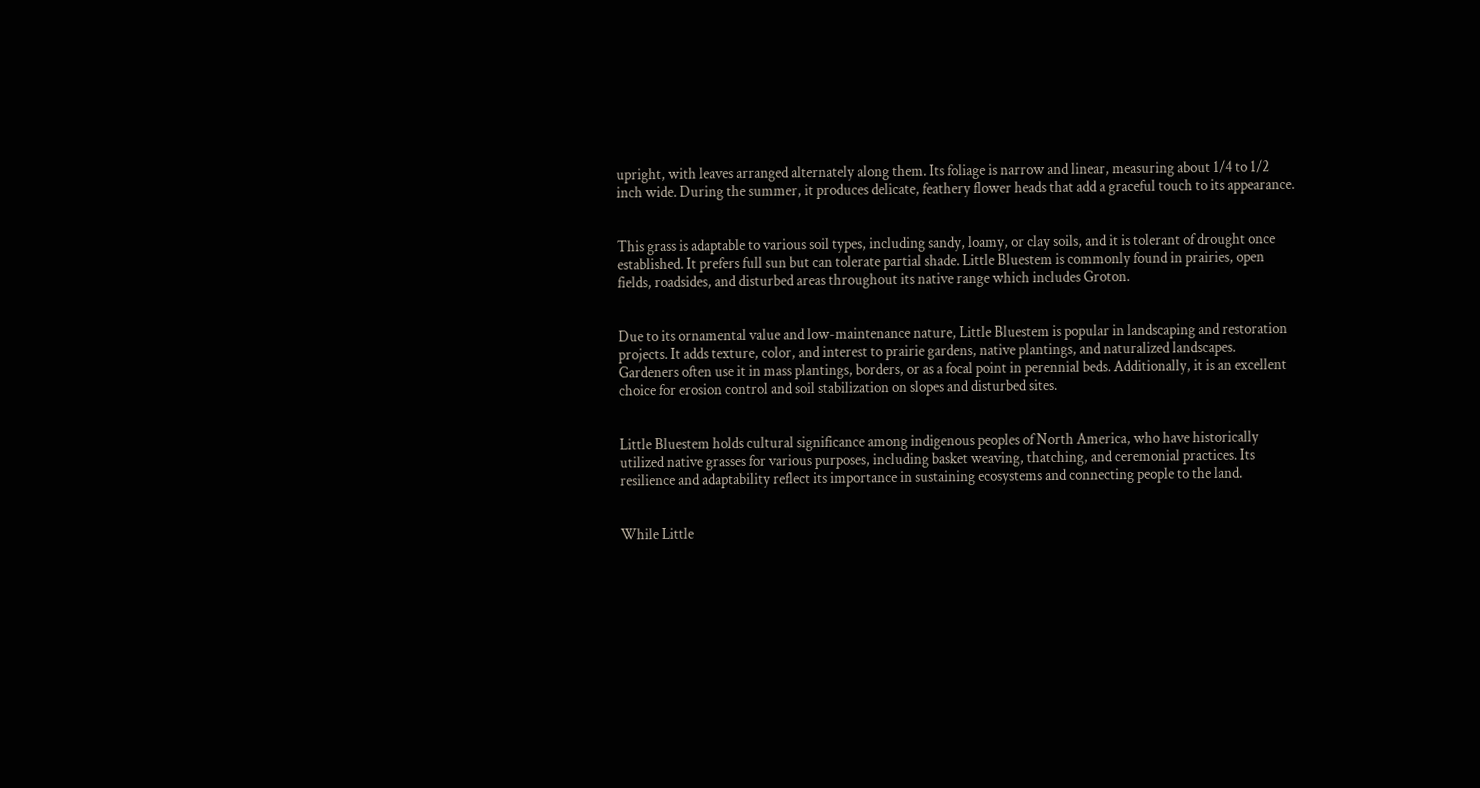upright, with leaves arranged alternately along them. Its foliage is narrow and linear, measuring about 1/4 to 1/2 inch wide. During the summer, it produces delicate, feathery flower heads that add a graceful touch to its appearance.


This grass is adaptable to various soil types, including sandy, loamy, or clay soils, and it is tolerant of drought once established. It prefers full sun but can tolerate partial shade. Little Bluestem is commonly found in prairies, open fields, roadsides, and disturbed areas throughout its native range which includes Groton.


Due to its ornamental value and low-maintenance nature, Little Bluestem is popular in landscaping and restoration projects. It adds texture, color, and interest to prairie gardens, native plantings, and naturalized landscapes. Gardeners often use it in mass plantings, borders, or as a focal point in perennial beds. Additionally, it is an excellent choice for erosion control and soil stabilization on slopes and disturbed sites.


Little Bluestem holds cultural significance among indigenous peoples of North America, who have historically utilized native grasses for various purposes, including basket weaving, thatching, and ceremonial practices. Its resilience and adaptability reflect its importance in sustaining ecosystems and connecting people to the land.


While Little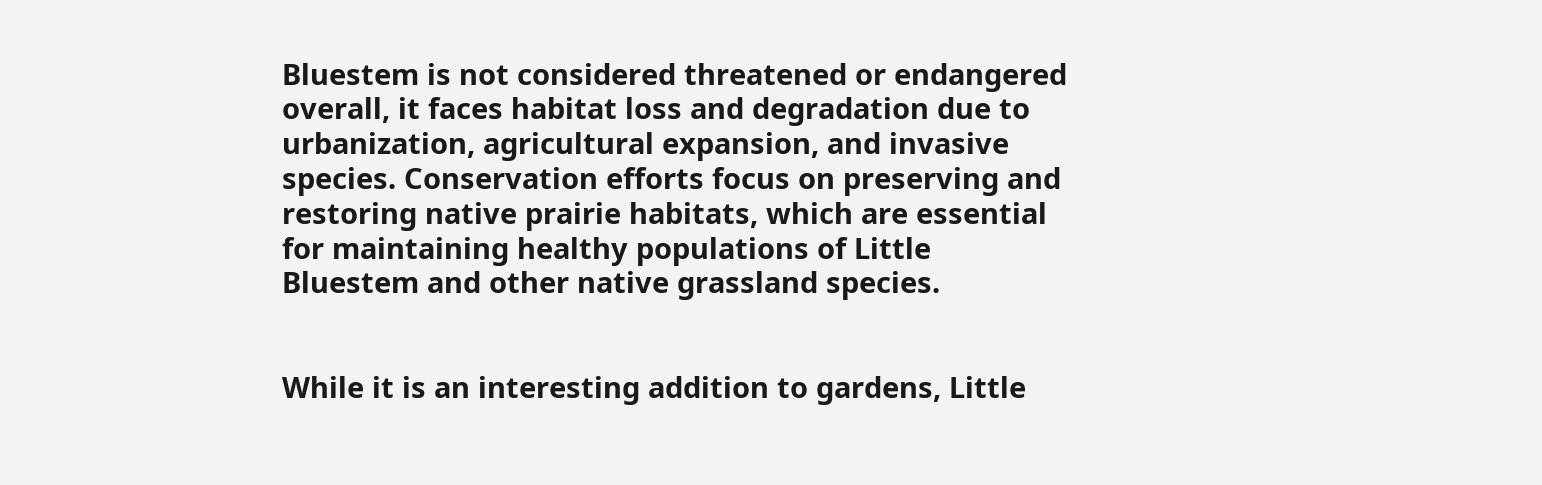Bluestem is not considered threatened or endangered overall, it faces habitat loss and degradation due to urbanization, agricultural expansion, and invasive species. Conservation efforts focus on preserving and restoring native prairie habitats, which are essential for maintaining healthy populations of Little Bluestem and other native grassland species.


While it is an interesting addition to gardens, Little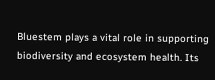Bluestem plays a vital role in supporting biodiversity and ecosystem health. Its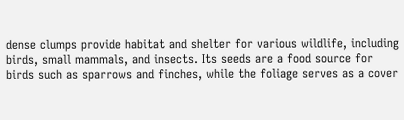dense clumps provide habitat and shelter for various wildlife, including birds, small mammals, and insects. Its seeds are a food source for birds such as sparrows and finches, while the foliage serves as a cover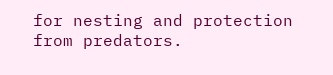for nesting and protection from predators.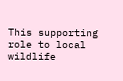This supporting role to local wildlife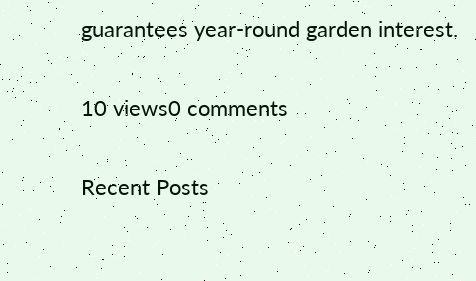guarantees year-round garden interest.

10 views0 comments

Recent Posts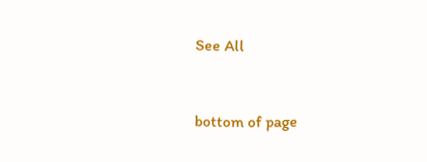See All


bottom of page